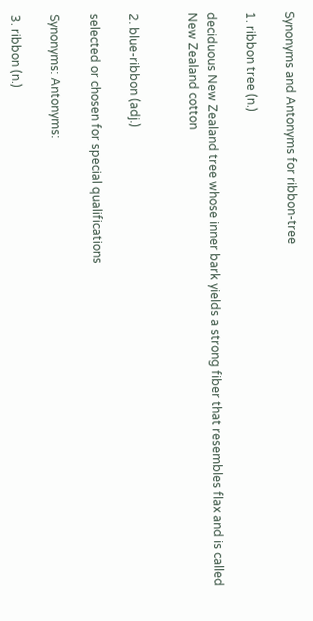Synonyms and Antonyms for ribbon-tree

1. ribbon tree (n.)

deciduous New Zealand tree whose inner bark yields a strong fiber that resembles flax and is called New Zealand cotton


2. blue-ribbon (adj.)

selected or chosen for special qualifications

Synonyms: Antonyms:

3. ribbon (n.)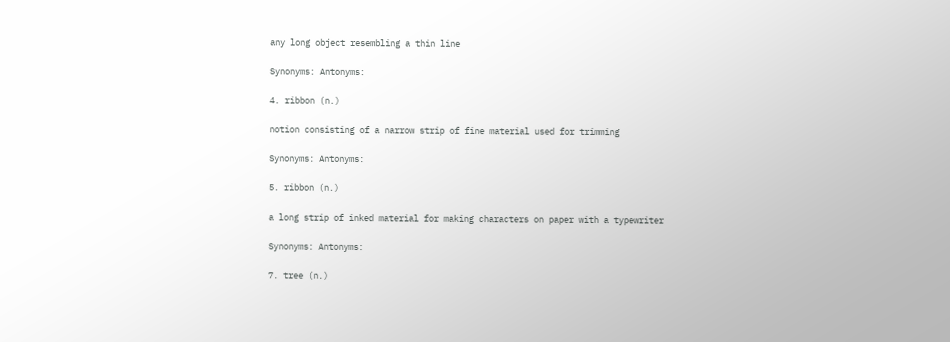any long object resembling a thin line

Synonyms: Antonyms:

4. ribbon (n.)

notion consisting of a narrow strip of fine material used for trimming

Synonyms: Antonyms:

5. ribbon (n.)

a long strip of inked material for making characters on paper with a typewriter

Synonyms: Antonyms:

7. tree (n.)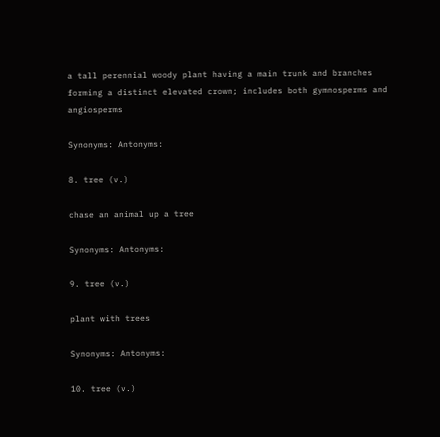a tall perennial woody plant having a main trunk and branches forming a distinct elevated crown; includes both gymnosperms and angiosperms

Synonyms: Antonyms:

8. tree (v.)

chase an animal up a tree

Synonyms: Antonyms:

9. tree (v.)

plant with trees

Synonyms: Antonyms:

10. tree (v.)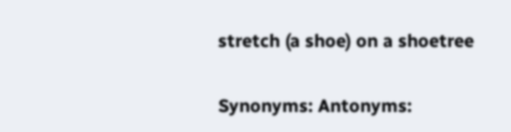stretch (a shoe) on a shoetree

Synonyms: Antonyms: